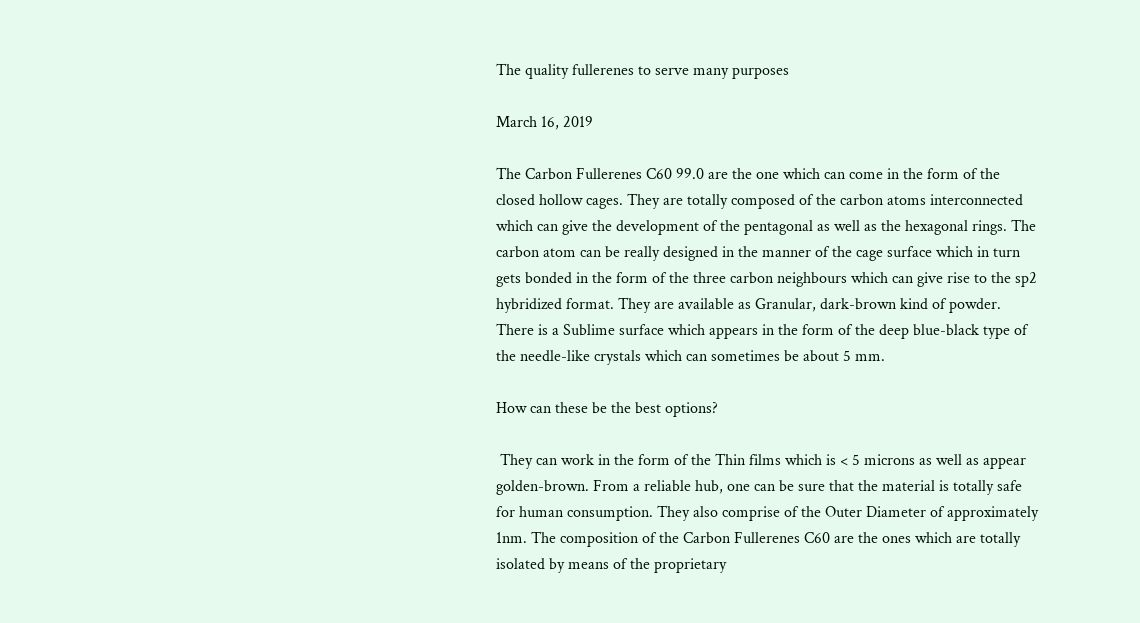The quality fullerenes to serve many purposes

March 16, 2019

The Carbon Fullerenes C60 99.0 are the one which can come in the form of the closed hollow cages. They are totally composed of the carbon atoms interconnected which can give the development of the pentagonal as well as the hexagonal rings. The carbon atom can be really designed in the manner of the cage surface which in turn gets bonded in the form of the three carbon neighbours which can give rise to the sp2 hybridized format. They are available as Granular, dark-brown kind of powder.  There is a Sublime surface which appears in the form of the deep blue-black type of the needle-like crystals which can sometimes be about 5 mm.

How can these be the best options?

 They can work in the form of the Thin films which is < 5 microns as well as appear golden-brown. From a reliable hub, one can be sure that the material is totally safe for human consumption. They also comprise of the Outer Diameter of approximately 1nm. The composition of the Carbon Fullerenes C60 are the ones which are totally isolated by means of the proprietary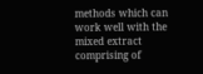methods which can work well with the mixed extract comprising of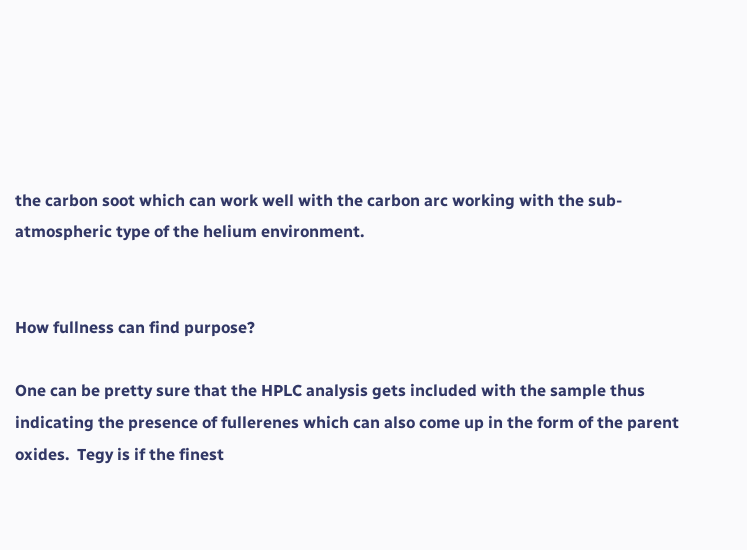the carbon soot which can work well with the carbon arc working with the sub-atmospheric type of the helium environment.


How fullness can find purpose?

One can be pretty sure that the HPLC analysis gets included with the sample thus indicating the presence of fullerenes which can also come up in the form of the parent oxides.  Tegy is if the finest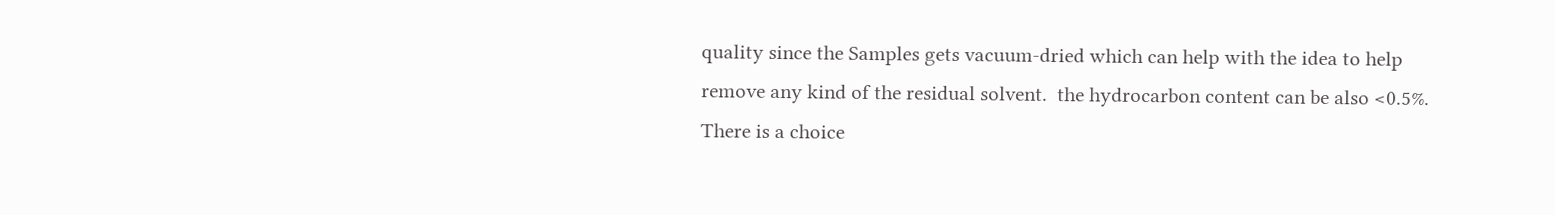quality since the Samples gets vacuum-dried which can help with the idea to help remove any kind of the residual solvent.  the hydrocarbon content can be also <0.5%. There is a choice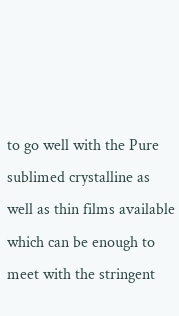to go well with the Pure sublimed crystalline as well as thin films available which can be enough to meet with the stringent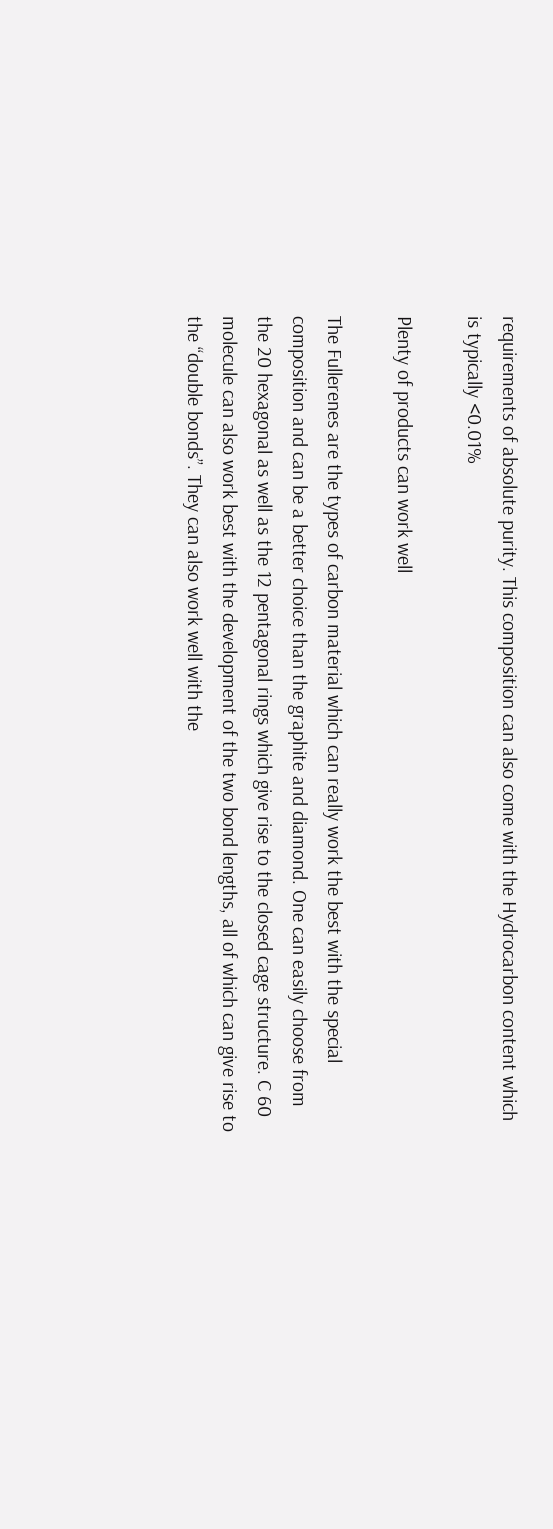requirements of absolute purity. This composition can also come with the Hydrocarbon content which is typically <0.01%

Plenty of products can work well

The Fullerenes are the types of carbon material which can really work the best with the special composition and can be a better choice than the graphite and diamond. One can easily choose from the 20 hexagonal as well as the 12 pentagonal rings which give rise to the closed cage structure. C 60 molecule can also work best with the development of the two bond lengths, all of which can give rise to the “double bonds”. They can also work well with the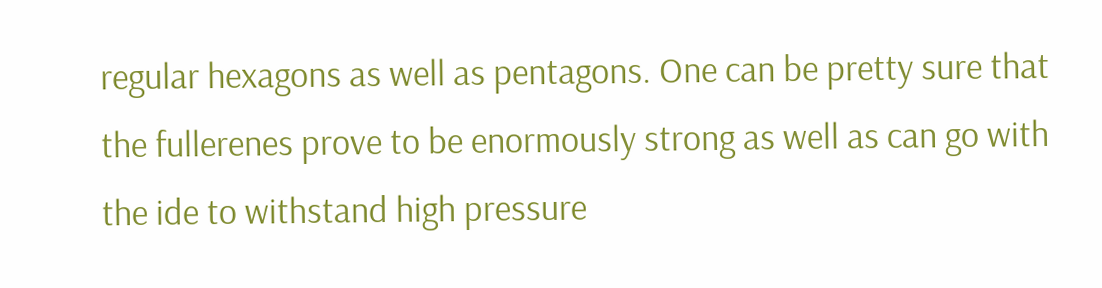regular hexagons as well as pentagons. One can be pretty sure that the fullerenes prove to be enormously strong as well as can go with the ide to withstand high pressure